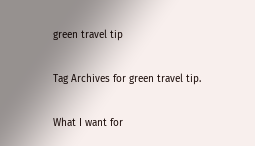green travel tip

Tag Archives for green travel tip.

What I want for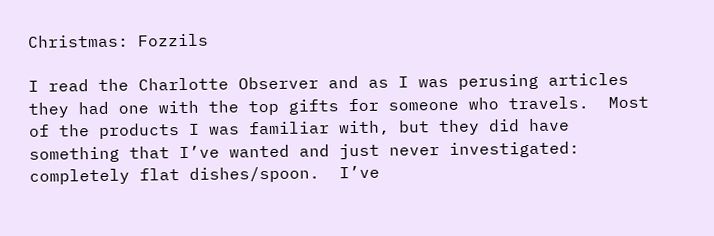Christmas: Fozzils

I read the Charlotte Observer and as I was perusing articles they had one with the top gifts for someone who travels.  Most of the products I was familiar with, but they did have something that I’ve wanted and just never investigated: completely flat dishes/spoon.  I’ve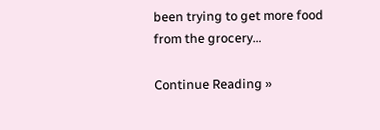been trying to get more food from the grocery…

Continue Reading »